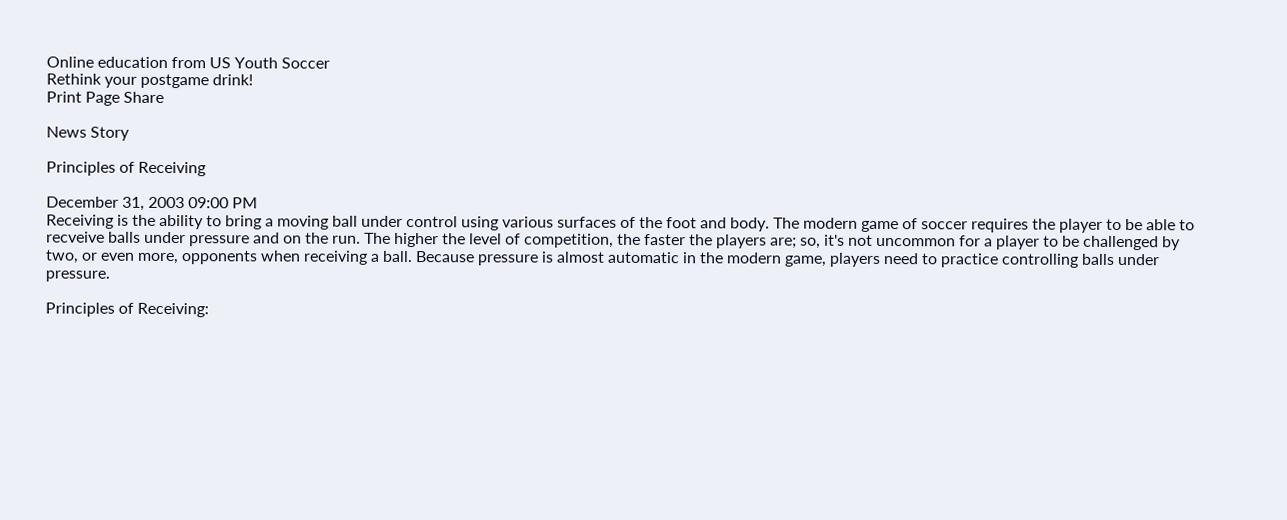Online education from US Youth Soccer
Rethink your postgame drink!
Print Page Share

News Story

Principles of Receiving

December 31, 2003 09:00 PM
Receiving is the ability to bring a moving ball under control using various surfaces of the foot and body. The modern game of soccer requires the player to be able to recveive balls under pressure and on the run. The higher the level of competition, the faster the players are; so, it's not uncommon for a player to be challenged by two, or even more, opponents when receiving a ball. Because pressure is almost automatic in the modern game, players need to practice controlling balls under pressure.

Principles of Receiving: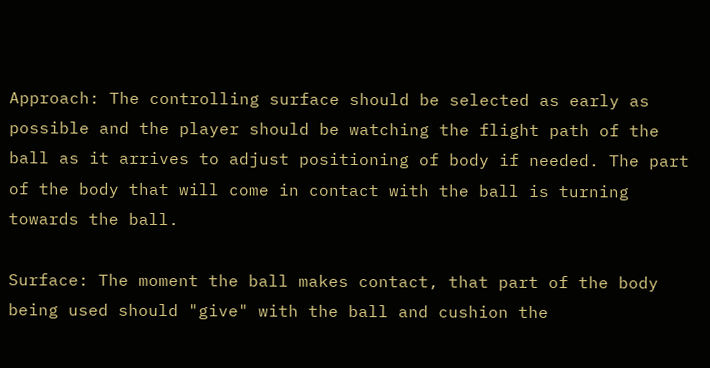Approach: The controlling surface should be selected as early as possible and the player should be watching the flight path of the ball as it arrives to adjust positioning of body if needed. The part of the body that will come in contact with the ball is turning towards the ball.

Surface: The moment the ball makes contact, that part of the body being used should "give" with the ball and cushion the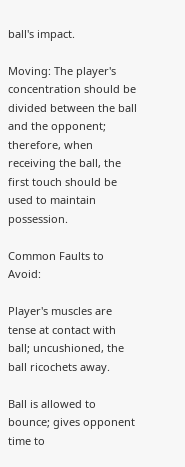ball's impact.

Moving: The player's concentration should be divided between the ball and the opponent; therefore, when receiving the ball, the first touch should be used to maintain possession.

Common Faults to Avoid:

Player's muscles are tense at contact with ball; uncushioned, the ball ricochets away.

Ball is allowed to bounce; gives opponent time to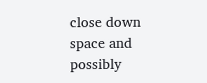close down space and possibly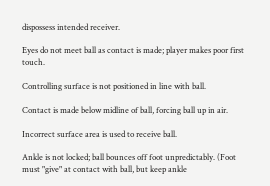dispossess intended receiver.

Eyes do not meet ball as contact is made; player makes poor first touch.

Controlling surface is not positioned in line with ball.

Contact is made below midline of ball, forcing ball up in air.

Incorrect surface area is used to receive ball.

Ankle is not locked; ball bounces off foot unpredictably. (Foot must "give" at contact with ball, but keep ankle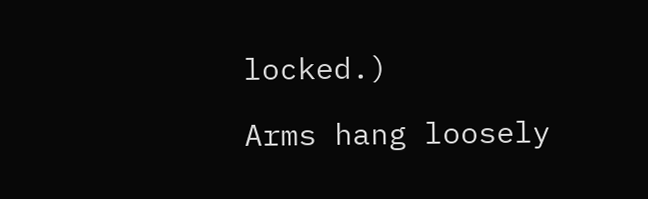locked.)

Arms hang loosely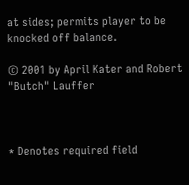at sides; permits player to be knocked off balance.

© 2001 by April Kater and Robert "Butch" Lauffer



* Denotes required field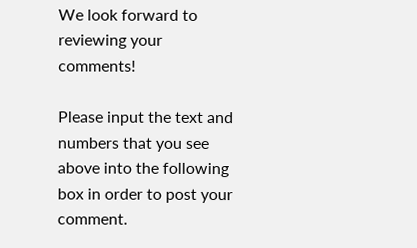We look forward to reviewing your comments!

Please input the text and numbers that you see above into the following box in order to post your comment.